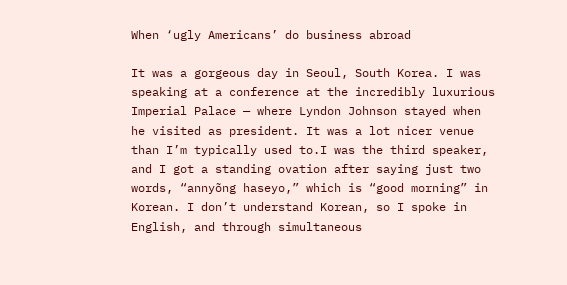When ‘ugly Americans’ do business abroad

It was a gorgeous day in Seoul, South Korea. I was speaking at a conference at the incredibly luxurious Imperial Palace — where Lyndon Johnson stayed when he visited as president. It was a lot nicer venue than I’m typically used to.I was the third speaker, and I got a standing ovation after saying just two words, “annyõng haseyo,” which is “good morning” in Korean. I don’t understand Korean, so I spoke in English, and through simultaneous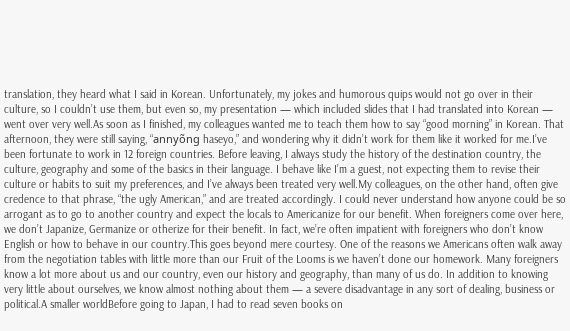translation, they heard what I said in Korean. Unfortunately, my jokes and humorous quips would not go over in their culture, so I couldn’t use them, but even so, my presentation — which included slides that I had translated into Korean — went over very well.As soon as I finished, my colleagues wanted me to teach them how to say “good morning” in Korean. That afternoon, they were still saying, “annyõng haseyo,” and wondering why it didn’t work for them like it worked for me.I’ve been fortunate to work in 12 foreign countries. Before leaving, I always study the history of the destination country, the culture, geography and some of the basics in their language. I behave like I’m a guest, not expecting them to revise their culture or habits to suit my preferences, and I’ve always been treated very well.My colleagues, on the other hand, often give credence to that phrase, “the ugly American,” and are treated accordingly. I could never understand how anyone could be so arrogant as to go to another country and expect the locals to Americanize for our benefit. When foreigners come over here, we don’t Japanize, Germanize or otherize for their benefit. In fact, we’re often impatient with foreigners who don’t know English or how to behave in our country.This goes beyond mere courtesy. One of the reasons we Americans often walk away from the negotiation tables with little more than our Fruit of the Looms is we haven’t done our homework. Many foreigners know a lot more about us and our country, even our history and geography, than many of us do. In addition to knowing very little about ourselves, we know almost nothing about them — a severe disadvantage in any sort of dealing, business or political.A smaller worldBefore going to Japan, I had to read seven books on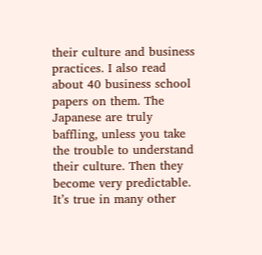their culture and business practices. I also read about 40 business school papers on them. The Japanese are truly baffling, unless you take the trouble to understand their culture. Then they become very predictable. It’s true in many other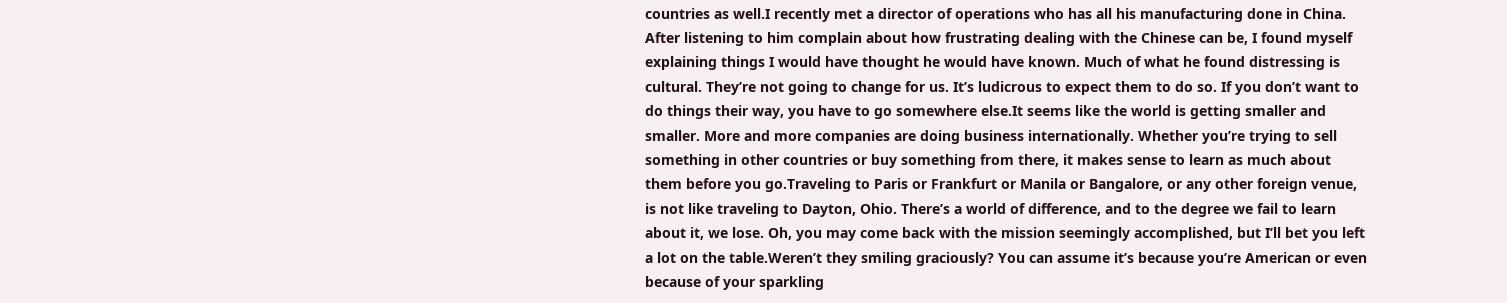countries as well.I recently met a director of operations who has all his manufacturing done in China. After listening to him complain about how frustrating dealing with the Chinese can be, I found myself explaining things I would have thought he would have known. Much of what he found distressing is cultural. They’re not going to change for us. It’s ludicrous to expect them to do so. If you don’t want to do things their way, you have to go somewhere else.It seems like the world is getting smaller and smaller. More and more companies are doing business internationally. Whether you’re trying to sell something in other countries or buy something from there, it makes sense to learn as much about them before you go.Traveling to Paris or Frankfurt or Manila or Bangalore, or any other foreign venue, is not like traveling to Dayton, Ohio. There’s a world of difference, and to the degree we fail to learn about it, we lose. Oh, you may come back with the mission seemingly accomplished, but I’ll bet you left a lot on the table.Weren’t they smiling graciously? You can assume it’s because you’re American or even because of your sparkling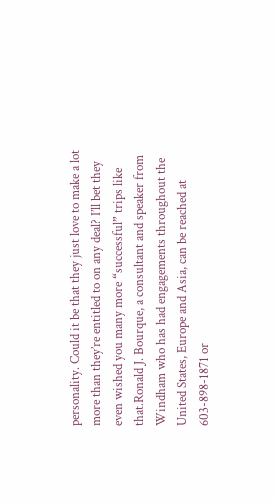personality. Could it be that they just love to make a lot more than they’re entitled to on any deal? I’ll bet they even wished you many more “successful” trips like that.Ronald J. Bourque, a consultant and speaker from Windham who has had engagements throughout the United States, Europe and Asia, can be reached at 603-898-1871 or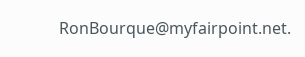RonBourque@myfairpoint.net.